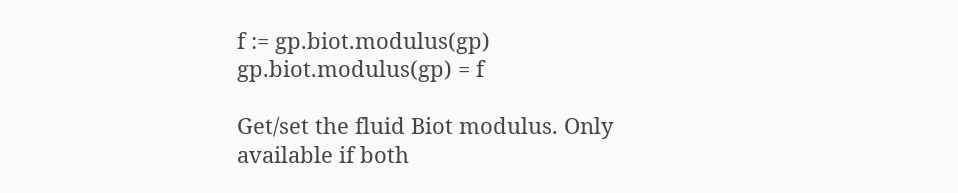f := gp.biot.modulus(gp)
gp.biot.modulus(gp) = f

Get/set the fluid Biot modulus. Only available if both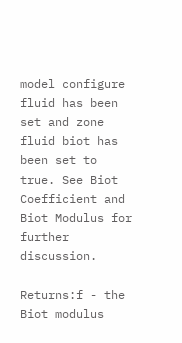model configure fluid has been set and zone fluid biot has been set to true. See Biot Coefficient and Biot Modulus for further discussion.

Returns:f - the Biot modulus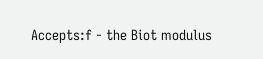Accepts:f - the Biot modulus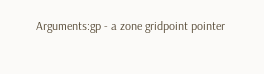Arguments:gp - a zone gridpoint pointer